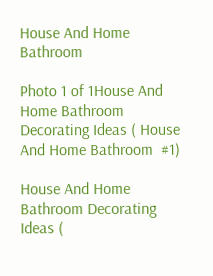House And Home Bathroom

Photo 1 of 1House And Home Bathroom Decorating Ideas ( House And Home Bathroom  #1)

House And Home Bathroom Decorating Ideas (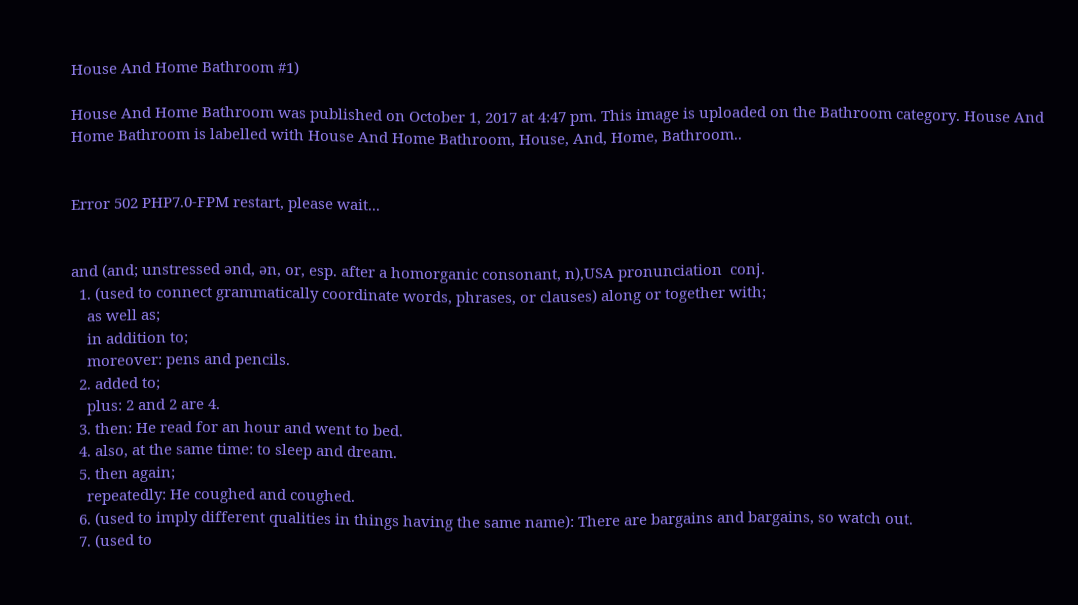House And Home Bathroom #1)

House And Home Bathroom was published on October 1, 2017 at 4:47 pm. This image is uploaded on the Bathroom category. House And Home Bathroom is labelled with House And Home Bathroom, House, And, Home, Bathroom..


Error 502 PHP7.0-FPM restart, please wait...


and (and; unstressed ənd, ən, or, esp. after a homorganic consonant, n),USA pronunciation  conj.
  1. (used to connect grammatically coordinate words, phrases, or clauses) along or together with;
    as well as;
    in addition to;
    moreover: pens and pencils.
  2. added to;
    plus: 2 and 2 are 4.
  3. then: He read for an hour and went to bed.
  4. also, at the same time: to sleep and dream.
  5. then again;
    repeatedly: He coughed and coughed.
  6. (used to imply different qualities in things having the same name): There are bargains and bargains, so watch out.
  7. (used to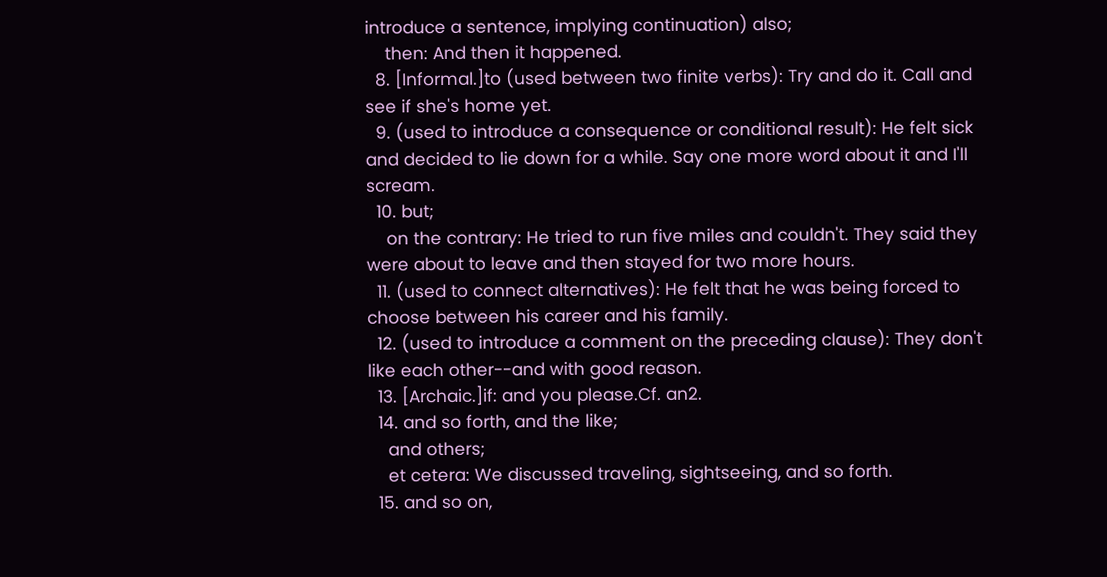introduce a sentence, implying continuation) also;
    then: And then it happened.
  8. [Informal.]to (used between two finite verbs): Try and do it. Call and see if she's home yet.
  9. (used to introduce a consequence or conditional result): He felt sick and decided to lie down for a while. Say one more word about it and I'll scream.
  10. but;
    on the contrary: He tried to run five miles and couldn't. They said they were about to leave and then stayed for two more hours.
  11. (used to connect alternatives): He felt that he was being forced to choose between his career and his family.
  12. (used to introduce a comment on the preceding clause): They don't like each other--and with good reason.
  13. [Archaic.]if: and you please.Cf. an2.
  14. and so forth, and the like;
    and others;
    et cetera: We discussed traveling, sightseeing, and so forth.
  15. and so on,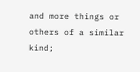and more things or others of a similar kind;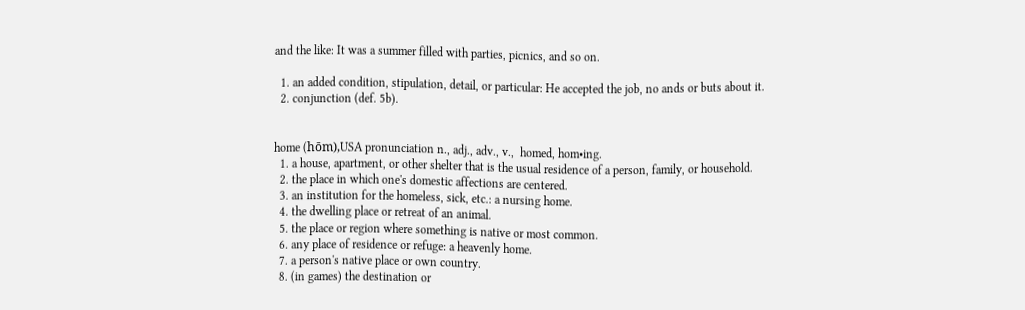and the like: It was a summer filled with parties, picnics, and so on.

  1. an added condition, stipulation, detail, or particular: He accepted the job, no ands or buts about it.
  2. conjunction (def. 5b).


home (hōm),USA pronunciation n., adj., adv., v.,  homed, hom•ing.
  1. a house, apartment, or other shelter that is the usual residence of a person, family, or household.
  2. the place in which one's domestic affections are centered.
  3. an institution for the homeless, sick, etc.: a nursing home.
  4. the dwelling place or retreat of an animal.
  5. the place or region where something is native or most common.
  6. any place of residence or refuge: a heavenly home.
  7. a person's native place or own country.
  8. (in games) the destination or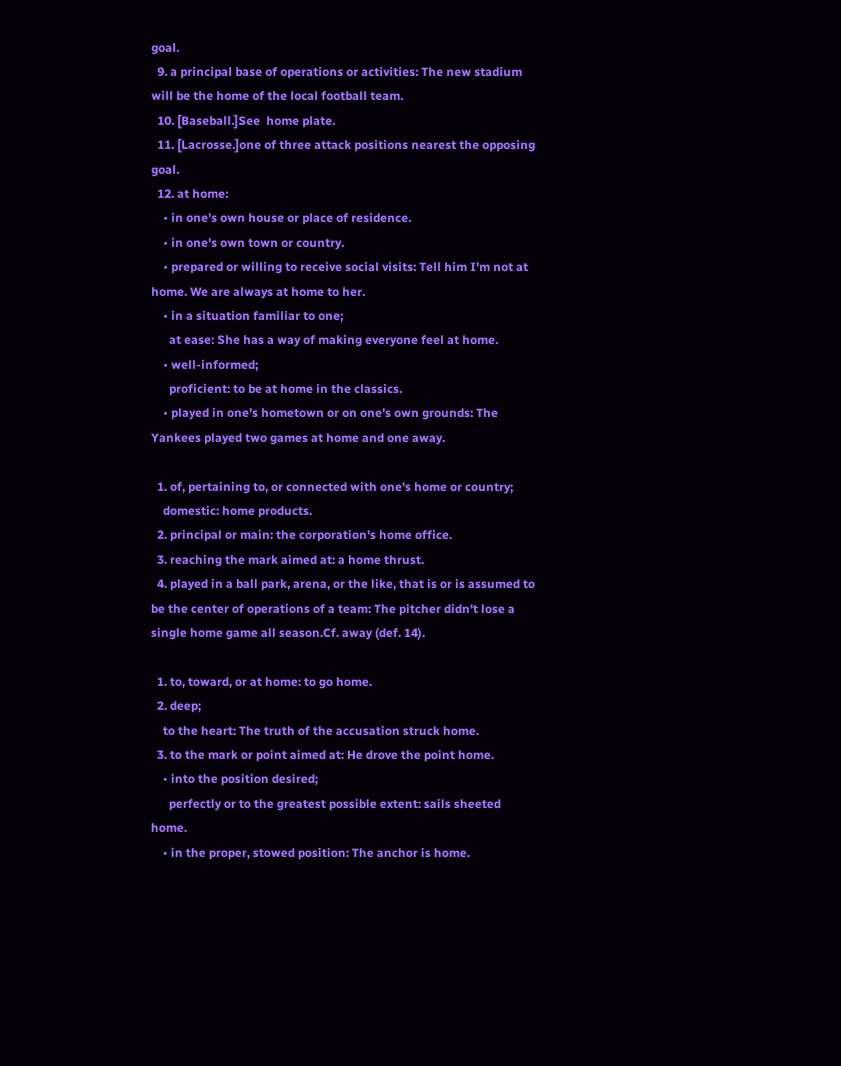goal.
  9. a principal base of operations or activities: The new stadium will be the home of the local football team.
  10. [Baseball.]See  home plate.
  11. [Lacrosse.]one of three attack positions nearest the opposing goal.
  12. at home:
    • in one's own house or place of residence.
    • in one's own town or country.
    • prepared or willing to receive social visits: Tell him I'm not at home. We are always at home to her.
    • in a situation familiar to one;
      at ease: She has a way of making everyone feel at home.
    • well-informed;
      proficient: to be at home in the classics.
    • played in one's hometown or on one's own grounds: The Yankees played two games at home and one away.

  1. of, pertaining to, or connected with one's home or country;
    domestic: home products.
  2. principal or main: the corporation's home office.
  3. reaching the mark aimed at: a home thrust.
  4. played in a ball park, arena, or the like, that is or is assumed to be the center of operations of a team: The pitcher didn't lose a single home game all season.Cf. away (def. 14).

  1. to, toward, or at home: to go home.
  2. deep;
    to the heart: The truth of the accusation struck home.
  3. to the mark or point aimed at: He drove the point home.
    • into the position desired;
      perfectly or to the greatest possible extent: sails sheeted home.
    • in the proper, stowed position: The anchor is home.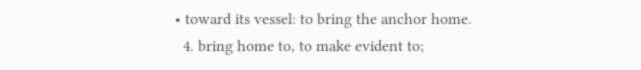• toward its vessel: to bring the anchor home.
  4. bring home to, to make evident to;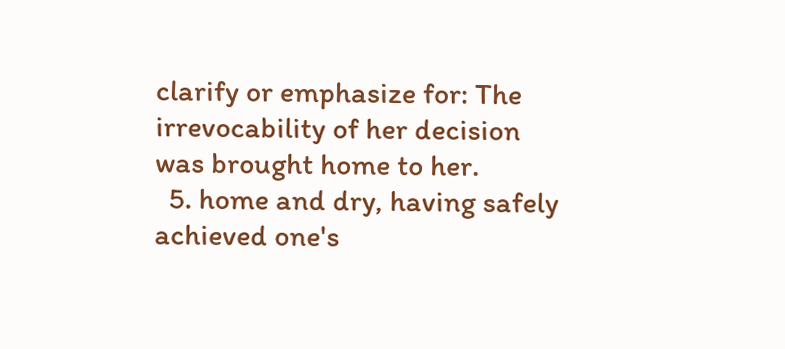clarify or emphasize for: The irrevocability of her decision was brought home to her.
  5. home and dry, having safely achieved one's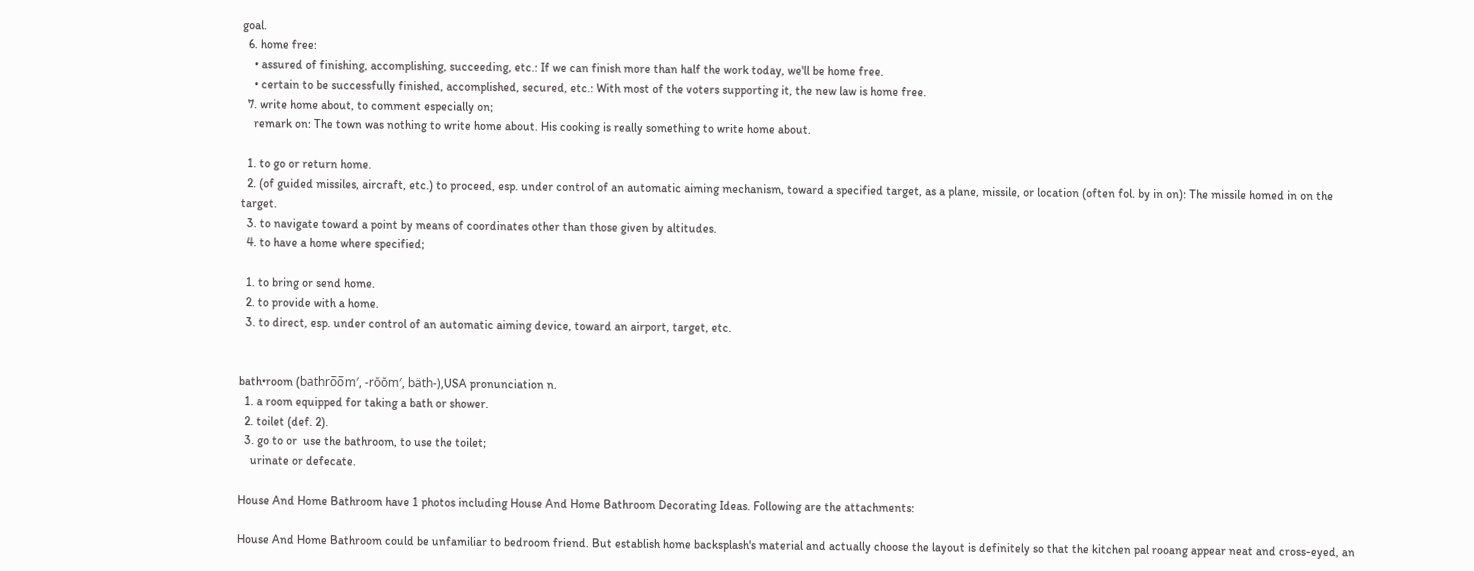goal.
  6. home free:
    • assured of finishing, accomplishing, succeeding, etc.: If we can finish more than half the work today, we'll be home free.
    • certain to be successfully finished, accomplished, secured, etc.: With most of the voters supporting it, the new law is home free.
  7. write home about, to comment especially on;
    remark on: The town was nothing to write home about. His cooking is really something to write home about.

  1. to go or return home.
  2. (of guided missiles, aircraft, etc.) to proceed, esp. under control of an automatic aiming mechanism, toward a specified target, as a plane, missile, or location (often fol. by in on): The missile homed in on the target.
  3. to navigate toward a point by means of coordinates other than those given by altitudes.
  4. to have a home where specified;

  1. to bring or send home.
  2. to provide with a home.
  3. to direct, esp. under control of an automatic aiming device, toward an airport, target, etc.


bath•room (bathro̅o̅m′, -rŏŏm′, bäth-),USA pronunciation n.
  1. a room equipped for taking a bath or shower.
  2. toilet (def. 2).
  3. go to or  use the bathroom, to use the toilet;
    urinate or defecate.

House And Home Bathroom have 1 photos including House And Home Bathroom Decorating Ideas. Following are the attachments:

House And Home Bathroom could be unfamiliar to bedroom friend. But establish home backsplash's material and actually choose the layout is definitely so that the kitchen pal rooang appear neat and cross-eyed, an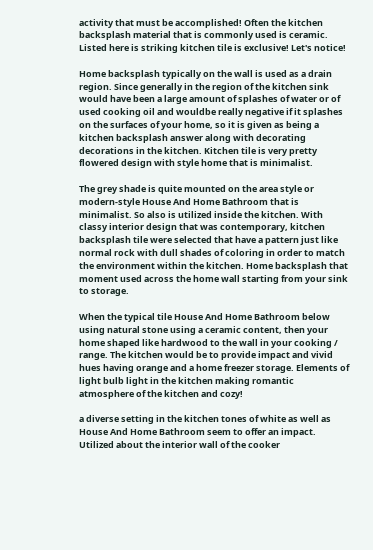activity that must be accomplished! Often the kitchen backsplash material that is commonly used is ceramic. Listed here is striking kitchen tile is exclusive! Let's notice!

Home backsplash typically on the wall is used as a drain region. Since generally in the region of the kitchen sink would have been a large amount of splashes of water or of used cooking oil and wouldbe really negative if it splashes on the surfaces of your home, so it is given as being a kitchen backsplash answer along with decorating decorations in the kitchen. Kitchen tile is very pretty flowered design with style home that is minimalist.

The grey shade is quite mounted on the area style or modern-style House And Home Bathroom that is minimalist. So also is utilized inside the kitchen. With classy interior design that was contemporary, kitchen backsplash tile were selected that have a pattern just like normal rock with dull shades of coloring in order to match the environment within the kitchen. Home backsplash that moment used across the home wall starting from your sink to storage.

When the typical tile House And Home Bathroom below using natural stone using a ceramic content, then your home shaped like hardwood to the wall in your cooking / range. The kitchen would be to provide impact and vivid hues having orange and a home freezer storage. Elements of light bulb light in the kitchen making romantic atmosphere of the kitchen and cozy!

a diverse setting in the kitchen tones of white as well as House And Home Bathroom seem to offer an impact. Utilized about the interior wall of the cooker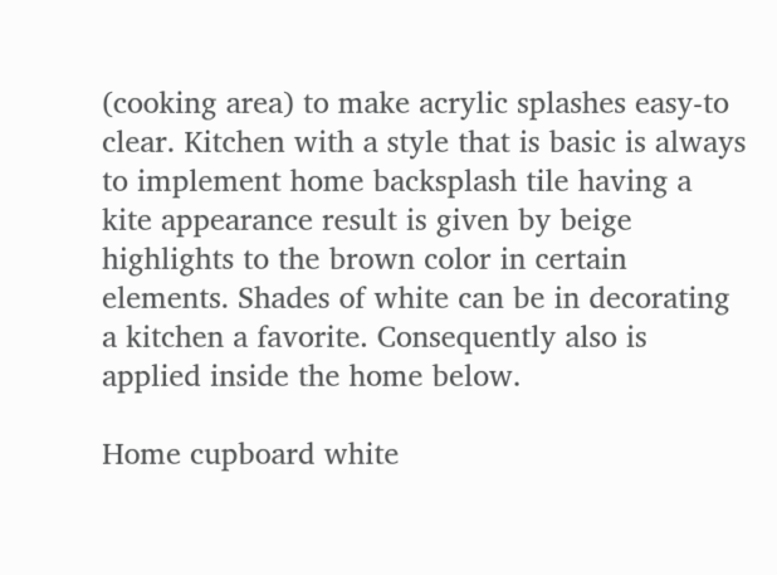(cooking area) to make acrylic splashes easy-to clear. Kitchen with a style that is basic is always to implement home backsplash tile having a kite appearance result is given by beige highlights to the brown color in certain elements. Shades of white can be in decorating a kitchen a favorite. Consequently also is applied inside the home below.

Home cupboard white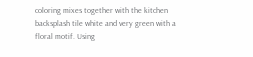coloring mixes together with the kitchen backsplash tile white and very green with a floral motif. Using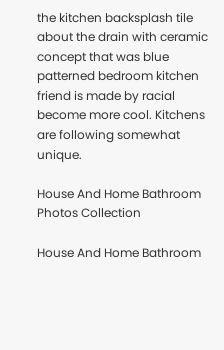the kitchen backsplash tile about the drain with ceramic concept that was blue patterned bedroom kitchen friend is made by racial become more cool. Kitchens are following somewhat unique.

House And Home Bathroom Photos Collection

House And Home Bathroom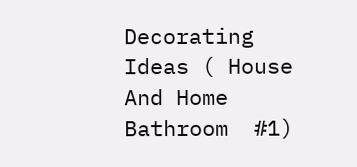Decorating Ideas ( House And Home Bathroom  #1)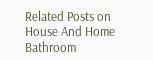Related Posts on House And Home Bathroom